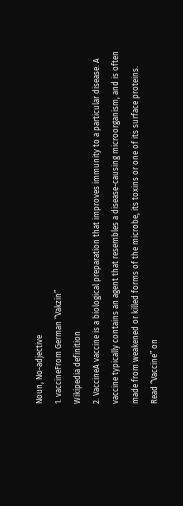Noun, No-adjective
1. vaccineFrom German “Vakzin”
Wikipedia definition
2. VaccineA vaccine is a biological preparation that improves immunity to a particular disease. A vaccine typically contains an agent that resembles a disease-causing microorganism, and is often made from weakened or killed forms of the microbe, its toxins or one of its surface proteins.
Read “Vaccine” on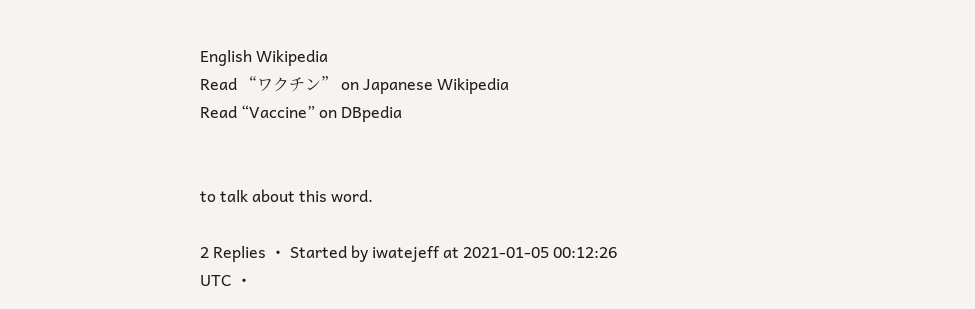English Wikipedia
Read “ワクチン” on Japanese Wikipedia
Read “Vaccine” on DBpedia


to talk about this word.

2 Replies ・ Started by iwatejeff at 2021-01-05 00:12:26 UTC ・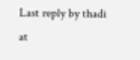Last reply by thadi at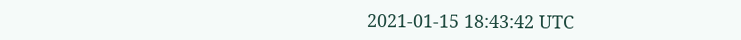2021-01-15 18:43:42 UTC